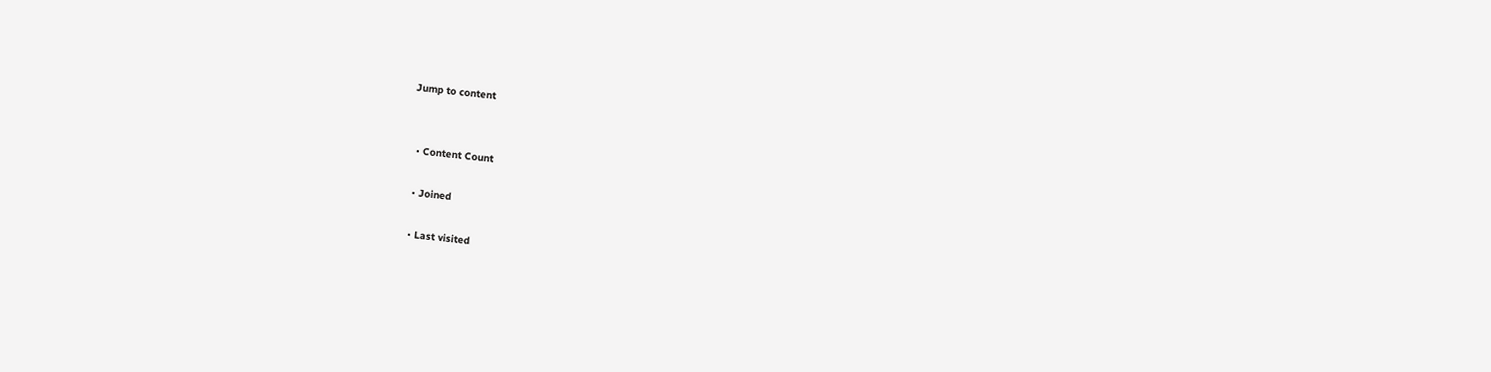Jump to content


  • Content Count

  • Joined

  • Last visited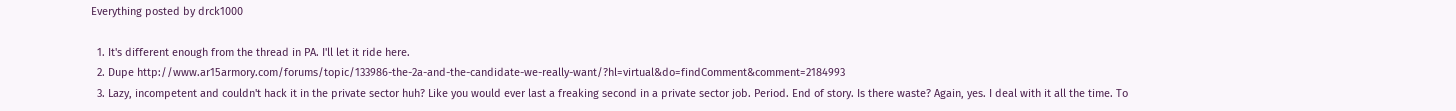Everything posted by drck1000

  1. It's different enough from the thread in PA. I'll let it ride here.
  2. Dupe http://www.ar15armory.com/forums/topic/133986-the-2a-and-the-candidate-we-really-want/?hl=virtual&do=findComment&comment=2184993
  3. Lazy, incompetent and couldn't hack it in the private sector huh? Like you would ever last a freaking second in a private sector job. Period. End of story. Is there waste? Again, yes. I deal with it all the time. To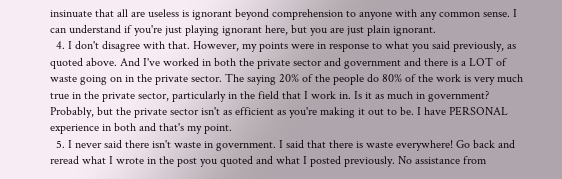insinuate that all are useless is ignorant beyond comprehension to anyone with any common sense. I can understand if you're just playing ignorant here, but you are just plain ignorant.
  4. I don't disagree with that. However, my points were in response to what you said previously, as quoted above. And I've worked in both the private sector and government and there is a LOT of waste going on in the private sector. The saying 20% of the people do 80% of the work is very much true in the private sector, particularly in the field that I work in. Is it as much in government? Probably, but the private sector isn't as efficient as you're making it out to be. I have PERSONAL experience in both and that's my point.
  5. I never said there isn't waste in government. I said that there is waste everywhere! Go back and reread what I wrote in the post you quoted and what I posted previously. No assistance from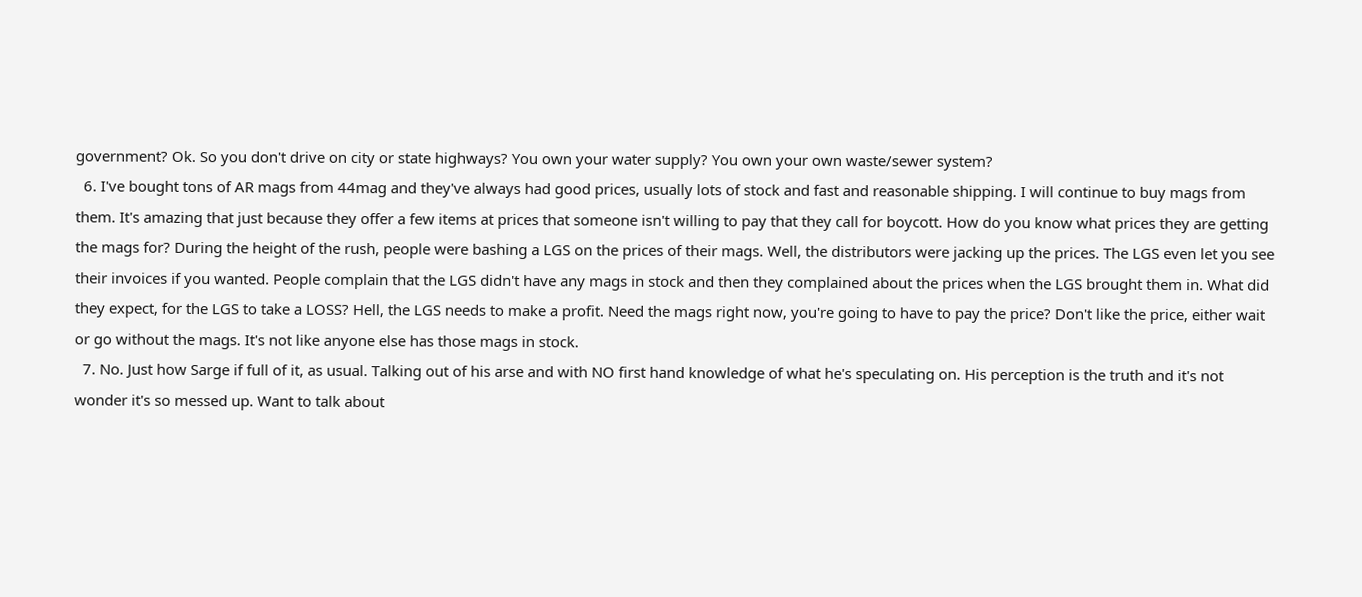government? Ok. So you don't drive on city or state highways? You own your water supply? You own your own waste/sewer system?
  6. I've bought tons of AR mags from 44mag and they've always had good prices, usually lots of stock and fast and reasonable shipping. I will continue to buy mags from them. It's amazing that just because they offer a few items at prices that someone isn't willing to pay that they call for boycott. How do you know what prices they are getting the mags for? During the height of the rush, people were bashing a LGS on the prices of their mags. Well, the distributors were jacking up the prices. The LGS even let you see their invoices if you wanted. People complain that the LGS didn't have any mags in stock and then they complained about the prices when the LGS brought them in. What did they expect, for the LGS to take a LOSS? Hell, the LGS needs to make a profit. Need the mags right now, you're going to have to pay the price? Don't like the price, either wait or go without the mags. It's not like anyone else has those mags in stock.
  7. No. Just how Sarge if full of it, as usual. Talking out of his arse and with NO first hand knowledge of what he's speculating on. His perception is the truth and it's not wonder it's so messed up. Want to talk about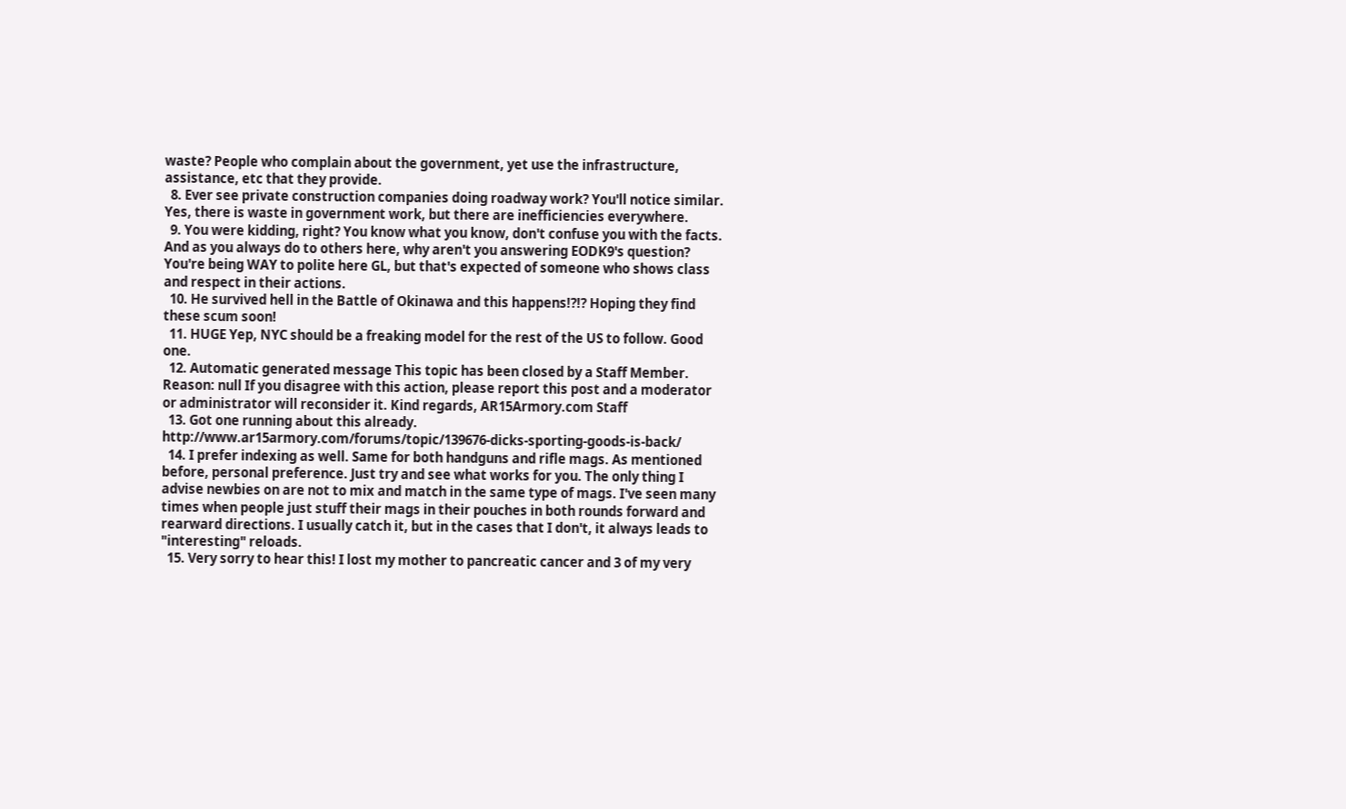waste? People who complain about the government, yet use the infrastructure, assistance, etc that they provide.
  8. Ever see private construction companies doing roadway work? You'll notice similar. Yes, there is waste in government work, but there are inefficiencies everywhere.
  9. You were kidding, right? You know what you know, don't confuse you with the facts. And as you always do to others here, why aren't you answering EODK9's question? You're being WAY to polite here GL, but that's expected of someone who shows class and respect in their actions.
  10. He survived hell in the Battle of Okinawa and this happens!?!? Hoping they find these scum soon!
  11. HUGE Yep, NYC should be a freaking model for the rest of the US to follow. Good one.
  12. Automatic generated message This topic has been closed by a Staff Member. Reason: null If you disagree with this action, please report this post and a moderator or administrator will reconsider it. Kind regards, AR15Armory.com Staff
  13. Got one running about this already. http://www.ar15armory.com/forums/topic/139676-dicks-sporting-goods-is-back/
  14. I prefer indexing as well. Same for both handguns and rifle mags. As mentioned before, personal preference. Just try and see what works for you. The only thing I advise newbies on are not to mix and match in the same type of mags. I've seen many times when people just stuff their mags in their pouches in both rounds forward and rearward directions. I usually catch it, but in the cases that I don't, it always leads to "interesting" reloads.
  15. Very sorry to hear this! I lost my mother to pancreatic cancer and 3 of my very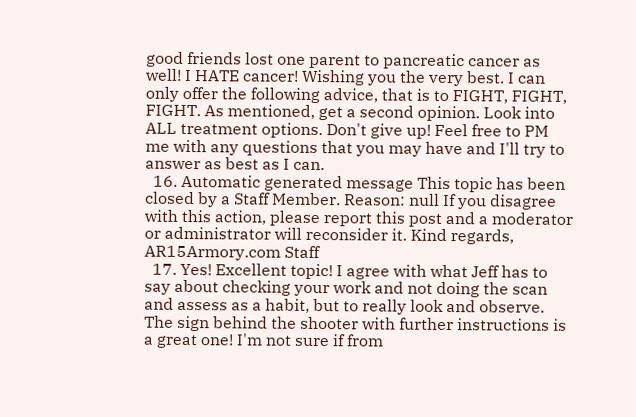good friends lost one parent to pancreatic cancer as well! I HATE cancer! Wishing you the very best. I can only offer the following advice, that is to FIGHT, FIGHT, FIGHT. As mentioned, get a second opinion. Look into ALL treatment options. Don't give up! Feel free to PM me with any questions that you may have and I'll try to answer as best as I can.
  16. Automatic generated message This topic has been closed by a Staff Member. Reason: null If you disagree with this action, please report this post and a moderator or administrator will reconsider it. Kind regards, AR15Armory.com Staff
  17. Yes! Excellent topic! I agree with what Jeff has to say about checking your work and not doing the scan and assess as a habit, but to really look and observe. The sign behind the shooter with further instructions is a great one! I'm not sure if from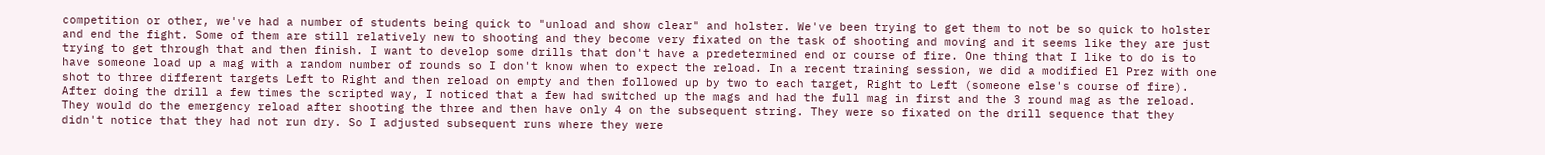competition or other, we've had a number of students being quick to "unload and show clear" and holster. We've been trying to get them to not be so quick to holster and end the fight. Some of them are still relatively new to shooting and they become very fixated on the task of shooting and moving and it seems like they are just trying to get through that and then finish. I want to develop some drills that don't have a predetermined end or course of fire. One thing that I like to do is to have someone load up a mag with a random number of rounds so I don't know when to expect the reload. In a recent training session, we did a modified El Prez with one shot to three different targets Left to Right and then reload on empty and then followed up by two to each target, Right to Left (someone else's course of fire). After doing the drill a few times the scripted way, I noticed that a few had switched up the mags and had the full mag in first and the 3 round mag as the reload. They would do the emergency reload after shooting the three and then have only 4 on the subsequent string. They were so fixated on the drill sequence that they didn't notice that they had not run dry. So I adjusted subsequent runs where they were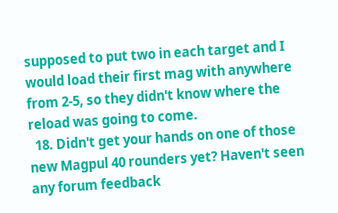supposed to put two in each target and I would load their first mag with anywhere from 2-5, so they didn't know where the reload was going to come.
  18. Didn't get your hands on one of those new Magpul 40 rounders yet? Haven't seen any forum feedback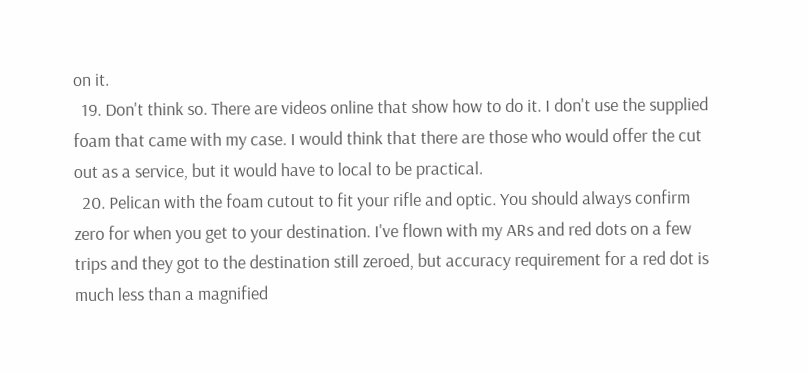on it.
  19. Don't think so. There are videos online that show how to do it. I don't use the supplied foam that came with my case. I would think that there are those who would offer the cut out as a service, but it would have to local to be practical.
  20. Pelican with the foam cutout to fit your rifle and optic. You should always confirm zero for when you get to your destination. I've flown with my ARs and red dots on a few trips and they got to the destination still zeroed, but accuracy requirement for a red dot is much less than a magnified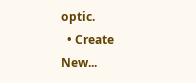optic.
  • Create New...